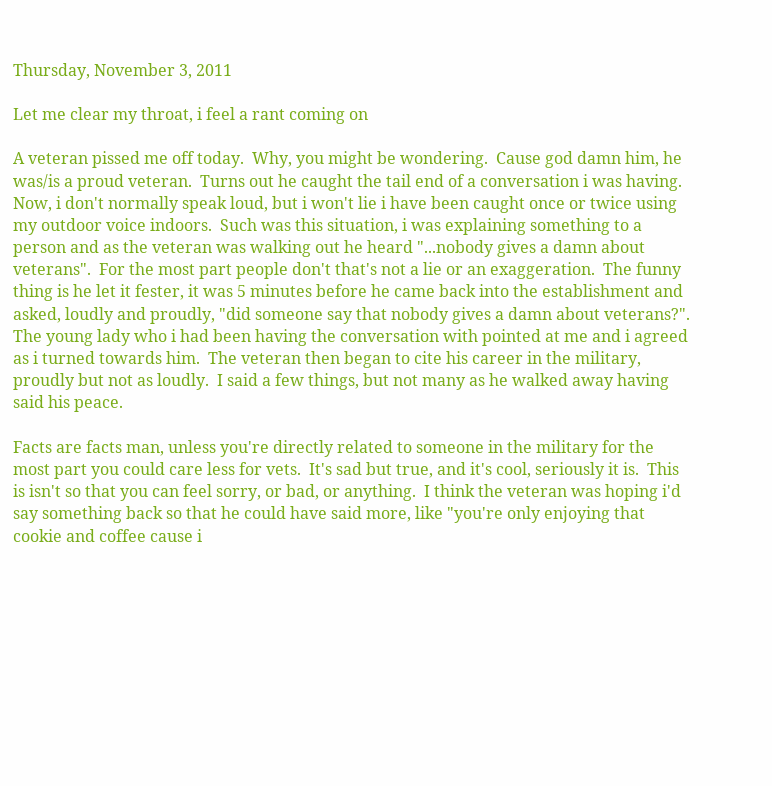Thursday, November 3, 2011

Let me clear my throat, i feel a rant coming on

A veteran pissed me off today.  Why, you might be wondering.  Cause god damn him, he was/is a proud veteran.  Turns out he caught the tail end of a conversation i was having.  Now, i don't normally speak loud, but i won't lie i have been caught once or twice using my outdoor voice indoors.  Such was this situation, i was explaining something to a person and as the veteran was walking out he heard "...nobody gives a damn about veterans".  For the most part people don't that's not a lie or an exaggeration.  The funny thing is he let it fester, it was 5 minutes before he came back into the establishment and asked, loudly and proudly, "did someone say that nobody gives a damn about veterans?".  The young lady who i had been having the conversation with pointed at me and i agreed as i turned towards him.  The veteran then began to cite his career in the military, proudly but not as loudly.  I said a few things, but not many as he walked away having said his peace.

Facts are facts man, unless you're directly related to someone in the military for the most part you could care less for vets.  It's sad but true, and it's cool, seriously it is.  This is isn't so that you can feel sorry, or bad, or anything.  I think the veteran was hoping i'd say something back so that he could have said more, like "you're only enjoying that cookie and coffee cause i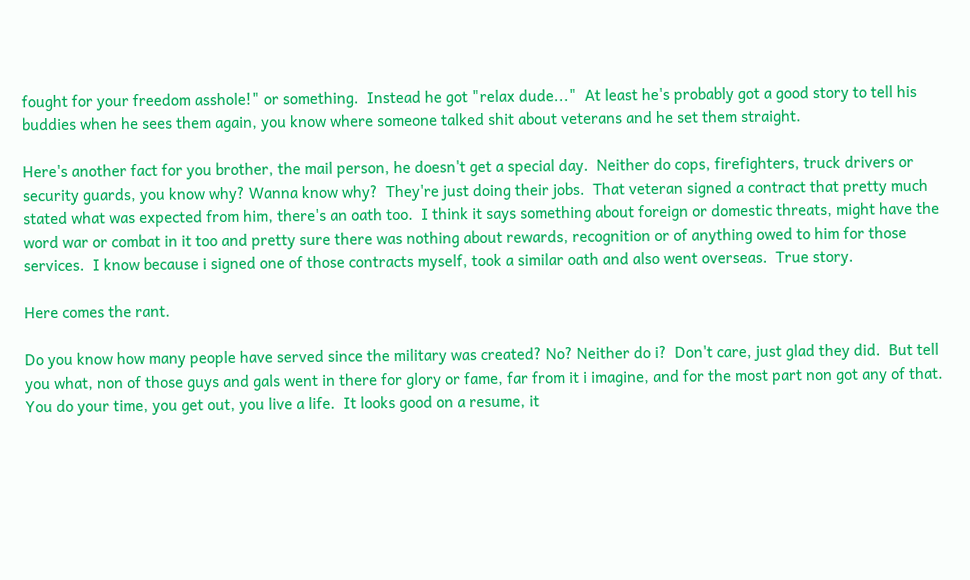fought for your freedom asshole!" or something.  Instead he got "relax dude..."  At least he's probably got a good story to tell his buddies when he sees them again, you know where someone talked shit about veterans and he set them straight.

Here's another fact for you brother, the mail person, he doesn't get a special day.  Neither do cops, firefighters, truck drivers or security guards, you know why? Wanna know why?  They're just doing their jobs.  That veteran signed a contract that pretty much stated what was expected from him, there's an oath too.  I think it says something about foreign or domestic threats, might have the word war or combat in it too and pretty sure there was nothing about rewards, recognition or of anything owed to him for those services.  I know because i signed one of those contracts myself, took a similar oath and also went overseas.  True story.

Here comes the rant.

Do you know how many people have served since the military was created? No? Neither do i?  Don't care, just glad they did.  But tell you what, non of those guys and gals went in there for glory or fame, far from it i imagine, and for the most part non got any of that.  You do your time, you get out, you live a life.  It looks good on a resume, it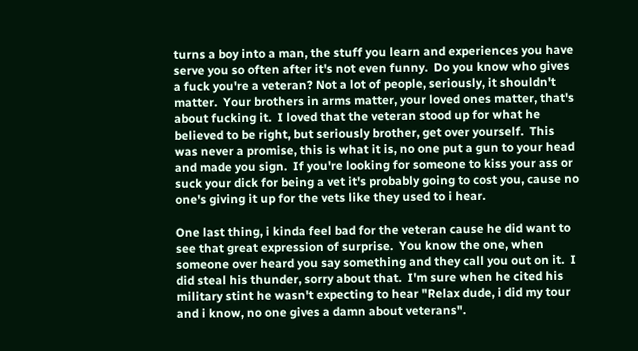turns a boy into a man, the stuff you learn and experiences you have serve you so often after it's not even funny.  Do you know who gives a fuck you're a veteran? Not a lot of people, seriously, it shouldn't matter.  Your brothers in arms matter, your loved ones matter, that's about fucking it.  I loved that the veteran stood up for what he believed to be right, but seriously brother, get over yourself.  This was never a promise, this is what it is, no one put a gun to your head and made you sign.  If you're looking for someone to kiss your ass or suck your dick for being a vet it's probably going to cost you, cause no one's giving it up for the vets like they used to i hear.

One last thing, i kinda feel bad for the veteran cause he did want to see that great expression of surprise.  You know the one, when someone over heard you say something and they call you out on it.  I did steal his thunder, sorry about that.  I'm sure when he cited his military stint he wasn't expecting to hear "Relax dude, i did my tour and i know, no one gives a damn about veterans".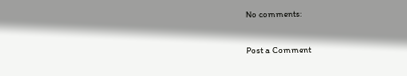No comments:

Post a Comment